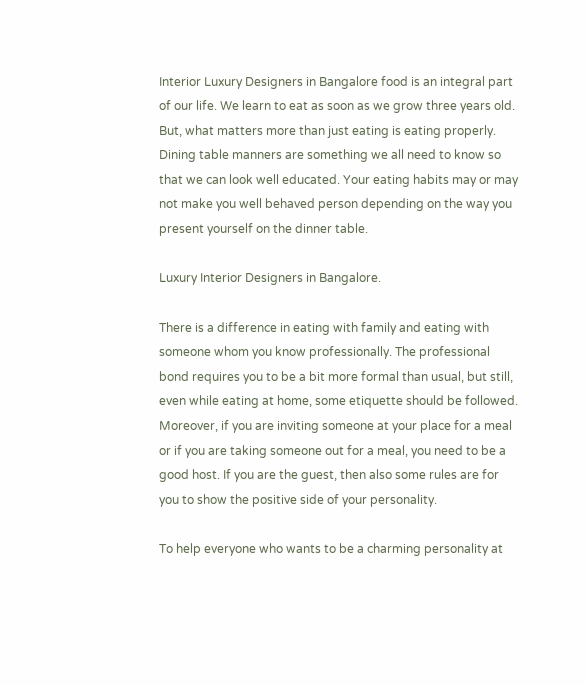Interior Luxury Designers in Bangalore food is an integral part of our life. We learn to eat as soon as we grow three years old. But, what matters more than just eating is eating properly. Dining table manners are something we all need to know so that we can look well educated. Your eating habits may or may not make you well behaved person depending on the way you present yourself on the dinner table.

Luxury Interior Designers in Bangalore.

There is a difference in eating with family and eating with someone whom you know professionally. The professional bond requires you to be a bit more formal than usual, but still, even while eating at home, some etiquette should be followed. Moreover, if you are inviting someone at your place for a meal or if you are taking someone out for a meal, you need to be a good host. If you are the guest, then also some rules are for you to show the positive side of your personality.

To help everyone who wants to be a charming personality at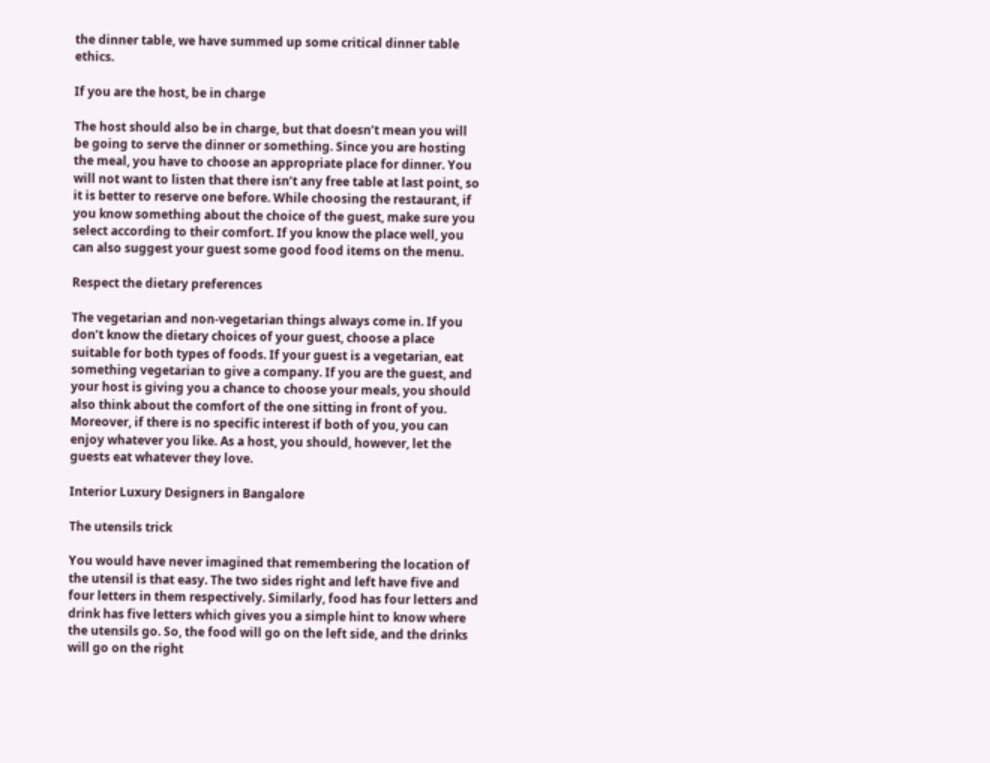the dinner table, we have summed up some critical dinner table ethics.

If you are the host, be in charge

The host should also be in charge, but that doesn’t mean you will be going to serve the dinner or something. Since you are hosting the meal, you have to choose an appropriate place for dinner. You will not want to listen that there isn’t any free table at last point, so it is better to reserve one before. While choosing the restaurant, if you know something about the choice of the guest, make sure you select according to their comfort. If you know the place well, you can also suggest your guest some good food items on the menu.

Respect the dietary preferences

The vegetarian and non-vegetarian things always come in. If you don’t know the dietary choices of your guest, choose a place suitable for both types of foods. If your guest is a vegetarian, eat something vegetarian to give a company. If you are the guest, and your host is giving you a chance to choose your meals, you should also think about the comfort of the one sitting in front of you. Moreover, if there is no specific interest if both of you, you can enjoy whatever you like. As a host, you should, however, let the guests eat whatever they love.

Interior Luxury Designers in Bangalore

The utensils trick

You would have never imagined that remembering the location of the utensil is that easy. The two sides right and left have five and four letters in them respectively. Similarly, food has four letters and drink has five letters which gives you a simple hint to know where the utensils go. So, the food will go on the left side, and the drinks will go on the right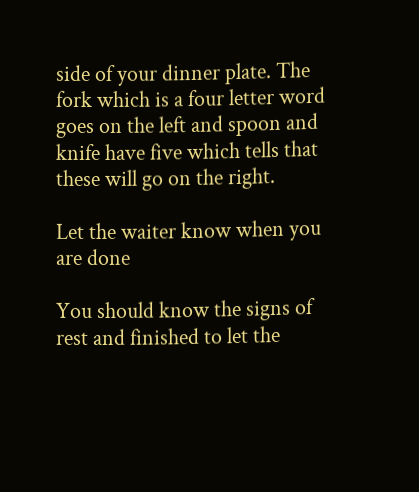side of your dinner plate. The fork which is a four letter word goes on the left and spoon and knife have five which tells that these will go on the right.

Let the waiter know when you are done

You should know the signs of rest and finished to let the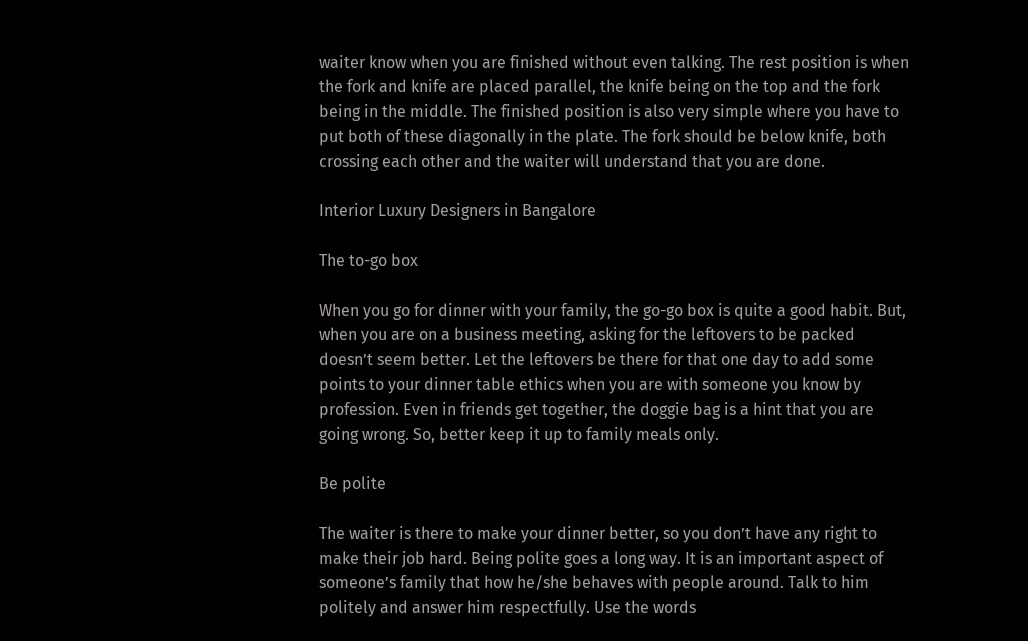waiter know when you are finished without even talking. The rest position is when the fork and knife are placed parallel, the knife being on the top and the fork being in the middle. The finished position is also very simple where you have to put both of these diagonally in the plate. The fork should be below knife, both crossing each other and the waiter will understand that you are done.

Interior Luxury Designers in Bangalore

The to-go box

When you go for dinner with your family, the go-go box is quite a good habit. But, when you are on a business meeting, asking for the leftovers to be packed doesn’t seem better. Let the leftovers be there for that one day to add some points to your dinner table ethics when you are with someone you know by profession. Even in friends get together, the doggie bag is a hint that you are going wrong. So, better keep it up to family meals only.

Be polite

The waiter is there to make your dinner better, so you don’t have any right to make their job hard. Being polite goes a long way. It is an important aspect of someone’s family that how he/she behaves with people around. Talk to him politely and answer him respectfully. Use the words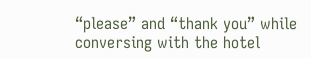“please” and “thank you” while conversing with the hotel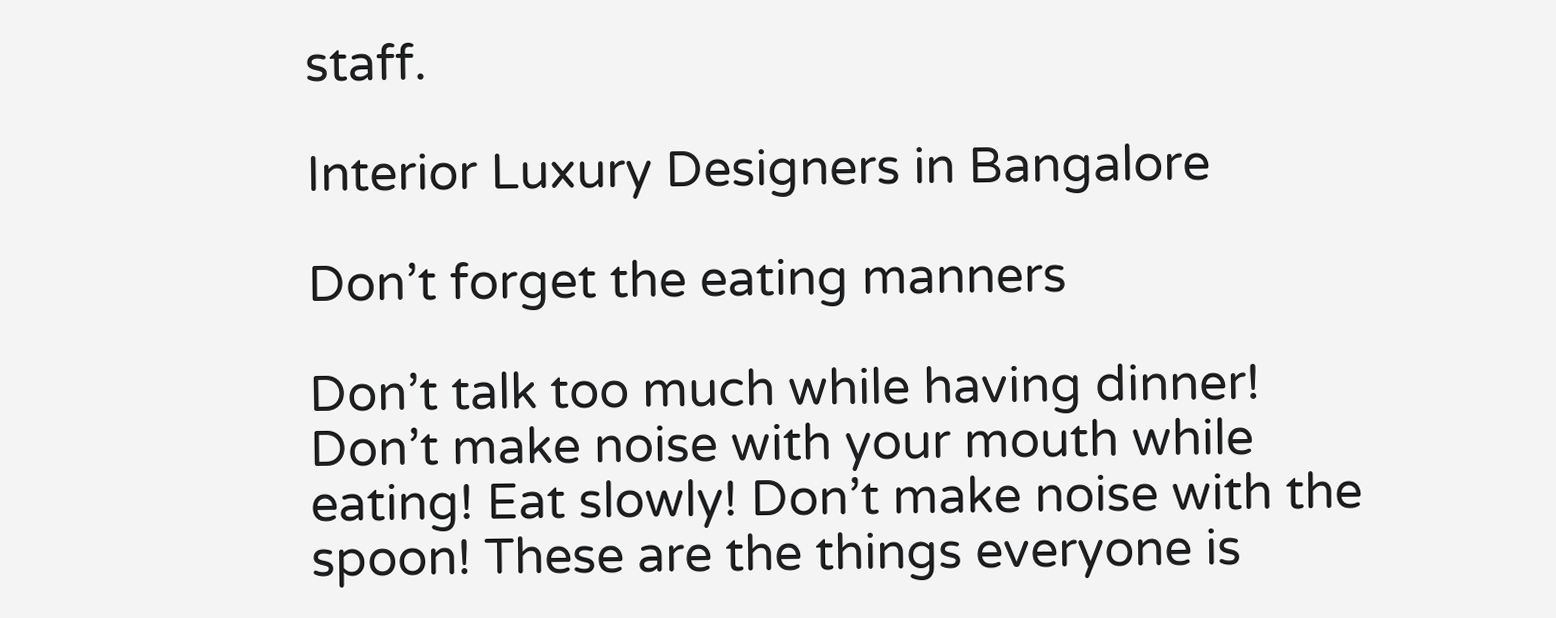staff.

Interior Luxury Designers in Bangalore

Don’t forget the eating manners

Don’t talk too much while having dinner! Don’t make noise with your mouth while eating! Eat slowly! Don’t make noise with the spoon! These are the things everyone is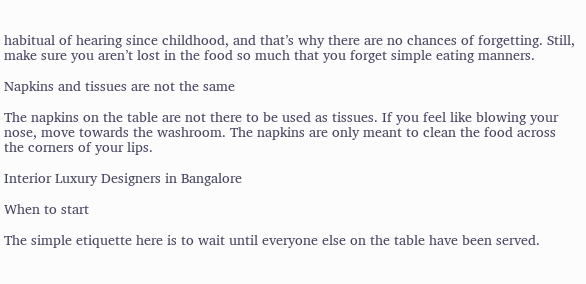habitual of hearing since childhood, and that’s why there are no chances of forgetting. Still, make sure you aren’t lost in the food so much that you forget simple eating manners.

Napkins and tissues are not the same

The napkins on the table are not there to be used as tissues. If you feel like blowing your nose, move towards the washroom. The napkins are only meant to clean the food across the corners of your lips.

Interior Luxury Designers in Bangalore

When to start

The simple etiquette here is to wait until everyone else on the table have been served.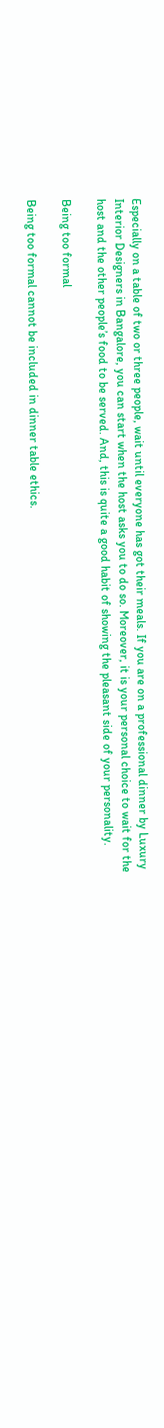Especially on a table of two or three people, wait until everyone has got their meals. If you are on a professional dinner by Luxury Interior Designers in Bangalore, you can start when the host asks you to do so. Moreover, it is your personal choice to wait for the host and the other people’s food to be served. And, this is quite a good habit of showing the pleasant side of your personality.

Being too formal

Being too formal cannot be included in dinner table ethics.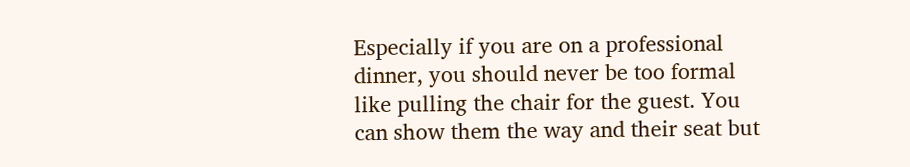Especially if you are on a professional dinner, you should never be too formal like pulling the chair for the guest. You can show them the way and their seat but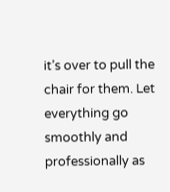it’s over to pull the chair for them. Let everything go smoothly and professionally as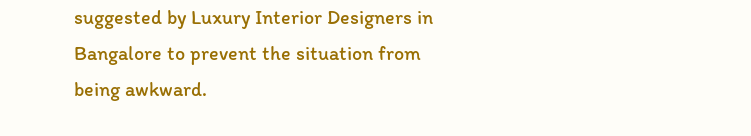suggested by Luxury Interior Designers in Bangalore to prevent the situation from being awkward.